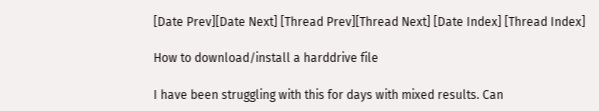[Date Prev][Date Next] [Thread Prev][Thread Next] [Date Index] [Thread Index]

How to download/install a harddrive file

I have been struggling with this for days with mixed results. Can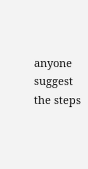anyone
suggest the steps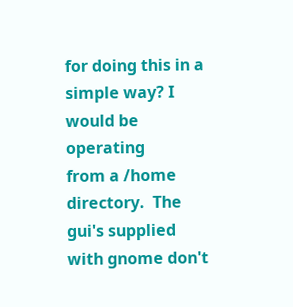for doing this in a simple way? I would be operating
from a /home directory.  The gui's supplied with gnome don't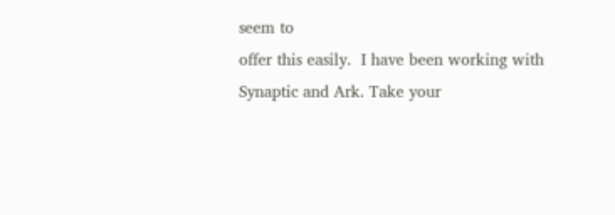seem to
offer this easily.  I have been working with Synaptic and Ark. Take your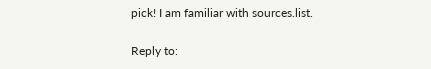pick! I am familiar with sources.list.

Reply to: